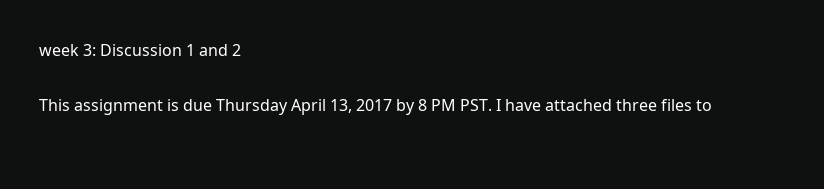week 3: Discussion 1 and 2

This assignment is due Thursday April 13, 2017 by 8 PM PST. I have attached three files to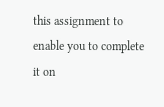this assignment to enable you to complete it on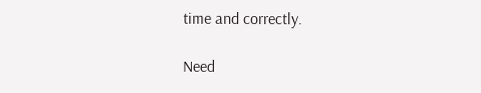time and correctly.

Need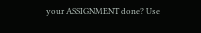your ASSIGNMENT done? Use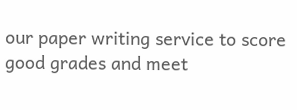our paper writing service to score good grades and meet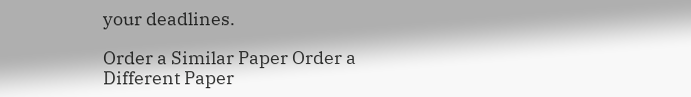your deadlines.

Order a Similar Paper Order a Different Paper